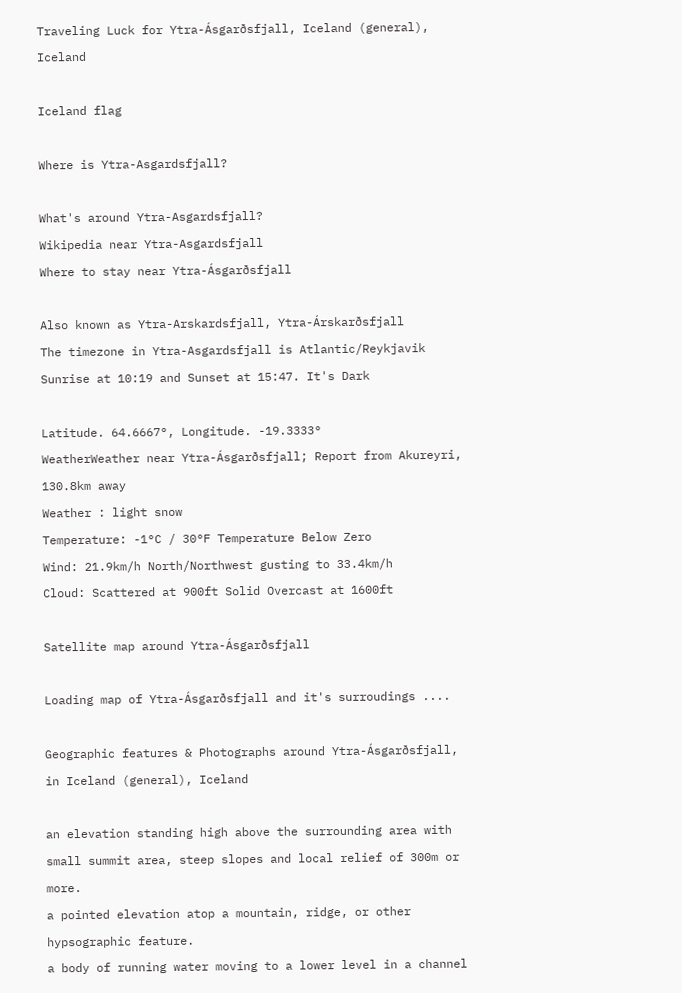Traveling Luck for Ytra-Ásgarðsfjall, Iceland (general), Iceland

Iceland flag

Where is Ytra-Asgardsfjall?

What's around Ytra-Asgardsfjall?
Wikipedia near Ytra-Asgardsfjall
Where to stay near Ytra-Ásgarðsfjall

Also known as Ytra-Arskardsfjall, Ytra-Árskarðsfjall
The timezone in Ytra-Asgardsfjall is Atlantic/Reykjavik
Sunrise at 10:19 and Sunset at 15:47. It's Dark

Latitude. 64.6667°, Longitude. -19.3333°
WeatherWeather near Ytra-Ásgarðsfjall; Report from Akureyri, 130.8km away
Weather : light snow
Temperature: -1°C / 30°F Temperature Below Zero
Wind: 21.9km/h North/Northwest gusting to 33.4km/h
Cloud: Scattered at 900ft Solid Overcast at 1600ft

Satellite map around Ytra-Ásgarðsfjall

Loading map of Ytra-Ásgarðsfjall and it's surroudings ....

Geographic features & Photographs around Ytra-Ásgarðsfjall, in Iceland (general), Iceland

an elevation standing high above the surrounding area with small summit area, steep slopes and local relief of 300m or more.
a pointed elevation atop a mountain, ridge, or other hypsographic feature.
a body of running water moving to a lower level in a channel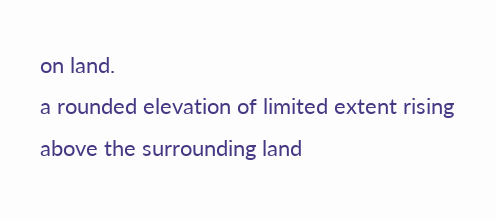on land.
a rounded elevation of limited extent rising above the surrounding land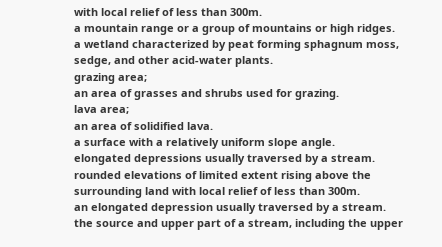with local relief of less than 300m.
a mountain range or a group of mountains or high ridges.
a wetland characterized by peat forming sphagnum moss, sedge, and other acid-water plants.
grazing area;
an area of grasses and shrubs used for grazing.
lava area;
an area of solidified lava.
a surface with a relatively uniform slope angle.
elongated depressions usually traversed by a stream.
rounded elevations of limited extent rising above the surrounding land with local relief of less than 300m.
an elongated depression usually traversed by a stream.
the source and upper part of a stream, including the upper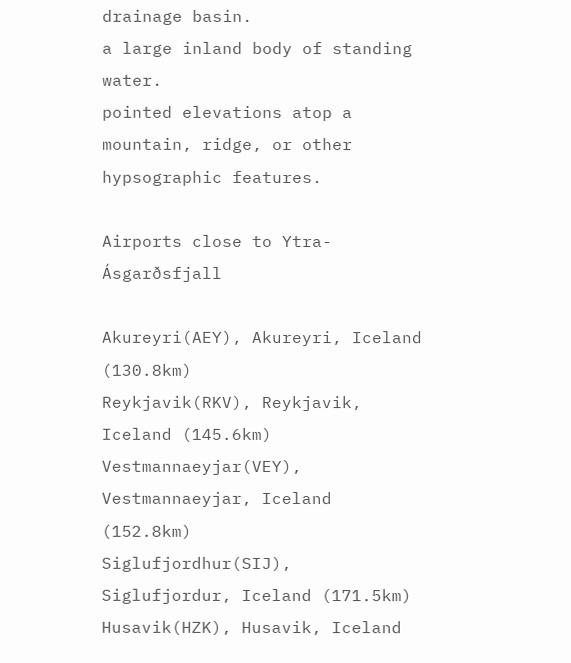drainage basin.
a large inland body of standing water.
pointed elevations atop a mountain, ridge, or other hypsographic features.

Airports close to Ytra-Ásgarðsfjall

Akureyri(AEY), Akureyri, Iceland (130.8km)
Reykjavik(RKV), Reykjavik, Iceland (145.6km)
Vestmannaeyjar(VEY), Vestmannaeyjar, Iceland (152.8km)
Siglufjordhur(SIJ), Siglufjordur, Iceland (171.5km)
Husavik(HZK), Husavik, Iceland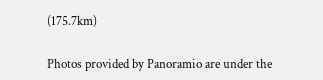(175.7km)

Photos provided by Panoramio are under the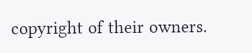copyright of their owners.